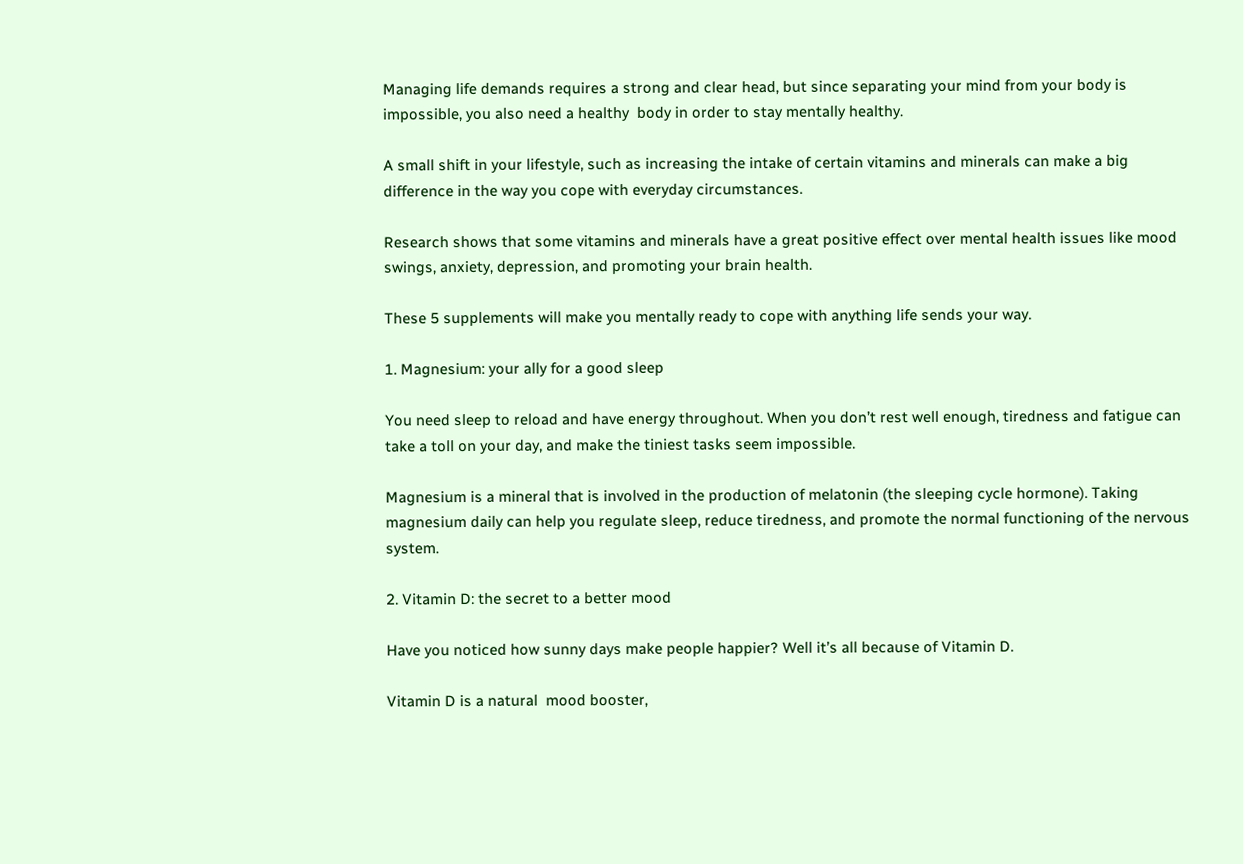Managing life demands requires a strong and clear head, but since separating your mind from your body is impossible, you also need a healthy  body in order to stay mentally healthy.

A small shift in your lifestyle, such as increasing the intake of certain vitamins and minerals can make a big difference in the way you cope with everyday circumstances.

Research shows that some vitamins and minerals have a great positive effect over mental health issues like mood swings, anxiety, depression, and promoting your brain health.

These 5 supplements will make you mentally ready to cope with anything life sends your way.

1. Magnesium: your ally for a good sleep

You need sleep to reload and have energy throughout. When you don’t rest well enough, tiredness and fatigue can take a toll on your day, and make the tiniest tasks seem impossible.

Magnesium is a mineral that is involved in the production of melatonin (the sleeping cycle hormone). Taking magnesium daily can help you regulate sleep, reduce tiredness, and promote the normal functioning of the nervous system.

2. Vitamin D: the secret to a better mood

Have you noticed how sunny days make people happier? Well it’s all because of Vitamin D.

Vitamin D is a natural  mood booster,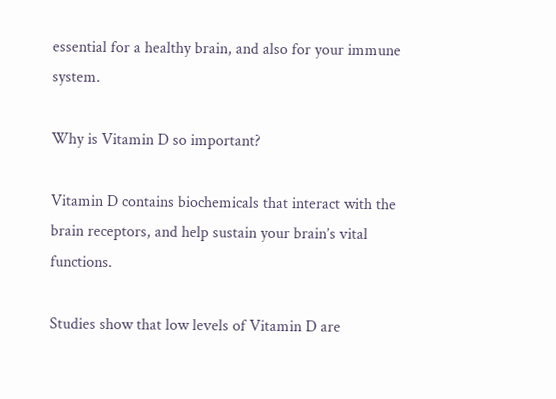essential for a healthy brain, and also for your immune system.

Why is Vitamin D so important?

Vitamin D contains biochemicals that interact with the brain receptors, and help sustain your brain’s vital functions.

Studies show that low levels of Vitamin D are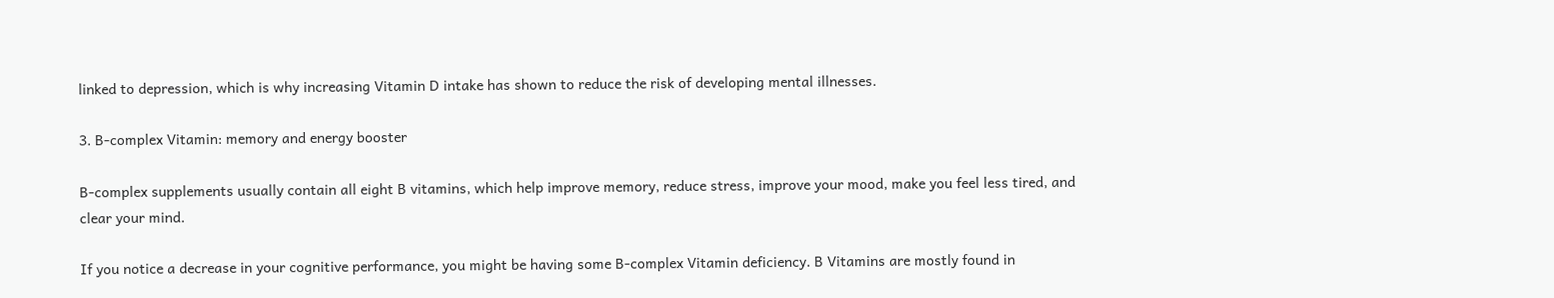linked to depression, which is why increasing Vitamin D intake has shown to reduce the risk of developing mental illnesses.

3. B-complex Vitamin: memory and energy booster

B-complex supplements usually contain all eight B vitamins, which help improve memory, reduce stress, improve your mood, make you feel less tired, and clear your mind.

If you notice a decrease in your cognitive performance, you might be having some B-complex Vitamin deficiency. B Vitamins are mostly found in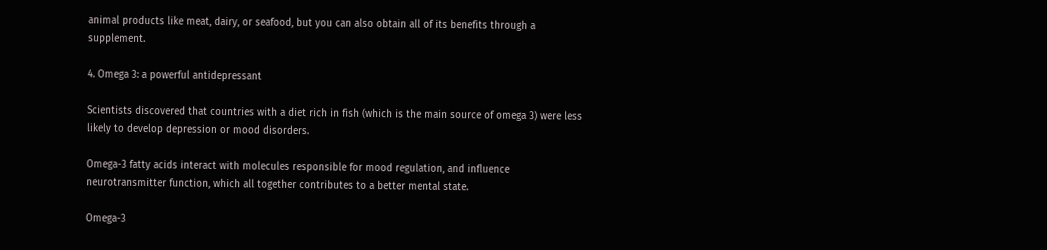animal products like meat, dairy, or seafood, but you can also obtain all of its benefits through a supplement.

4. Omega 3: a powerful antidepressant

Scientists discovered that countries with a diet rich in fish (which is the main source of omega 3) were less likely to develop depression or mood disorders.

Omega-3 fatty acids interact with molecules responsible for mood regulation, and influence neurotransmitter function, which all together contributes to a better mental state.

Omega-3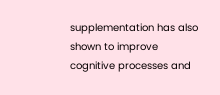supplementation has also shown to improve cognitive processes and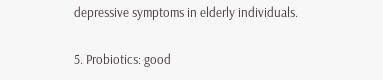depressive symptoms in elderly individuals.

5. Probiotics: good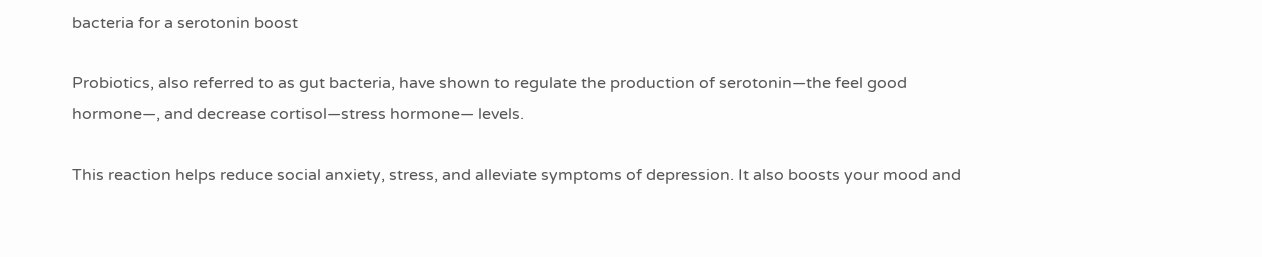bacteria for a serotonin boost

Probiotics, also referred to as gut bacteria, have shown to regulate the production of serotonin—the feel good hormone—, and decrease cortisol—stress hormone— levels.

This reaction helps reduce social anxiety, stress, and alleviate symptoms of depression. It also boosts your mood and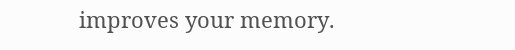improves your memory.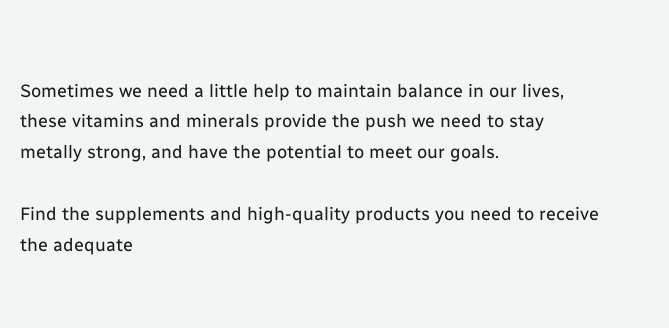Sometimes we need a little help to maintain balance in our lives, these vitamins and minerals provide the push we need to stay metally strong, and have the potential to meet our goals.

Find the supplements and high-quality products you need to receive the adequate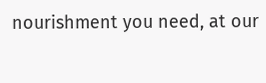nourishment you need, at our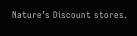Nature’s Discount stores.